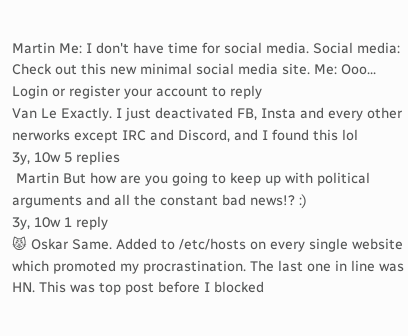Martin Me: I don't have time for social media. Social media: Check out this new minimal social media site. Me: Ooo...
Login or register your account to reply
Van Le Exactly. I just deactivated FB, Insta and every other nerworks except IRC and Discord, and I found this lol
3y, 10w 5 replies
 Martin But how are you going to keep up with political arguments and all the constant bad news!? :)
3y, 10w 1 reply
😾 Oskar Same. Added to /etc/hosts on every single website which promoted my procrastination. The last one in line was HN. This was top post before I blocked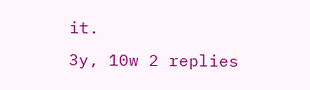it.
3y, 10w 2 replies